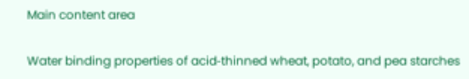Main content area

Water binding properties of acid‐thinned wheat, potato, and pea starches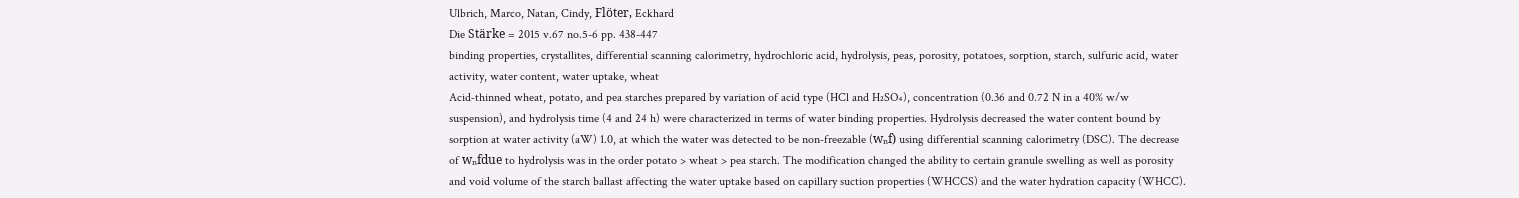Ulbrich, Marco, Natan, Cindy, Flöter, Eckhard
Die Stärke = 2015 v.67 no.5-6 pp. 438-447
binding properties, crystallites, differential scanning calorimetry, hydrochloric acid, hydrolysis, peas, porosity, potatoes, sorption, starch, sulfuric acid, water activity, water content, water uptake, wheat
Acid‐thinned wheat, potato, and pea starches prepared by variation of acid type (HCl and H₂SO₄), concentration (0.36 and 0.72 N in a 40% w/w suspension), and hydrolysis time (4 and 24 h) were characterized in terms of water binding properties. Hydrolysis decreased the water content bound by sorption at water activity (aW) 1.0, at which the water was detected to be non‐freezable (wₙf) using differential scanning calorimetry (DSC). The decrease of wₙfdue to hydrolysis was in the order potato > wheat > pea starch. The modification changed the ability to certain granule swelling as well as porosity and void volume of the starch ballast affecting the water uptake based on capillary suction properties (WHCCS) and the water hydration capacity (WHCC).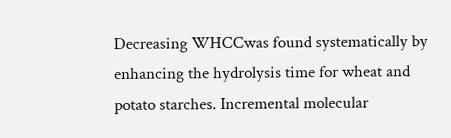Decreasing WHCCwas found systematically by enhancing the hydrolysis time for wheat and potato starches. Incremental molecular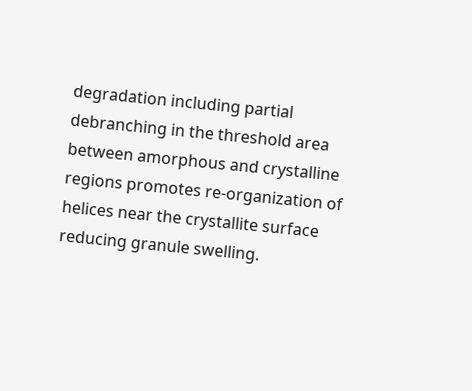degradation including partial debranching in the threshold area between amorphous and crystalline regions promotes re‐organization of helices near the crystallite surface reducing granule swelling.